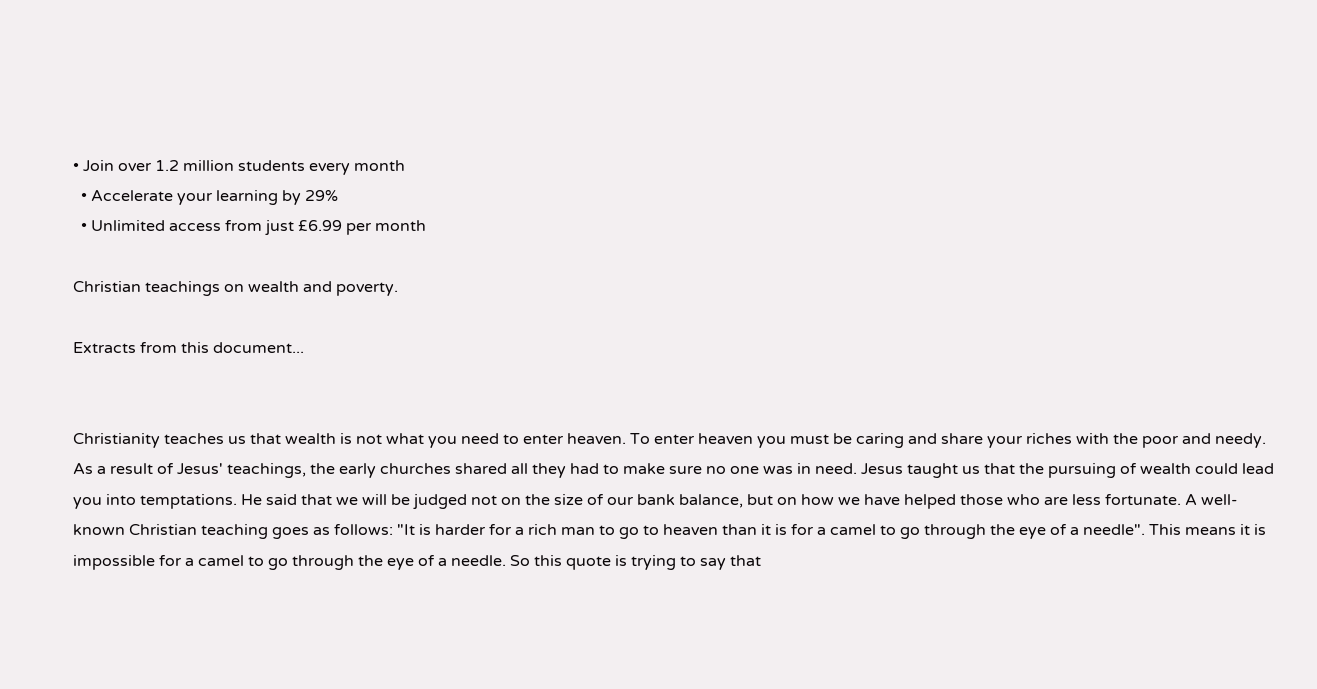• Join over 1.2 million students every month
  • Accelerate your learning by 29%
  • Unlimited access from just £6.99 per month

Christian teachings on wealth and poverty.

Extracts from this document...


Christianity teaches us that wealth is not what you need to enter heaven. To enter heaven you must be caring and share your riches with the poor and needy. As a result of Jesus' teachings, the early churches shared all they had to make sure no one was in need. Jesus taught us that the pursuing of wealth could lead you into temptations. He said that we will be judged not on the size of our bank balance, but on how we have helped those who are less fortunate. A well-known Christian teaching goes as follows: "It is harder for a rich man to go to heaven than it is for a camel to go through the eye of a needle". This means it is impossible for a camel to go through the eye of a needle. So this quote is trying to say that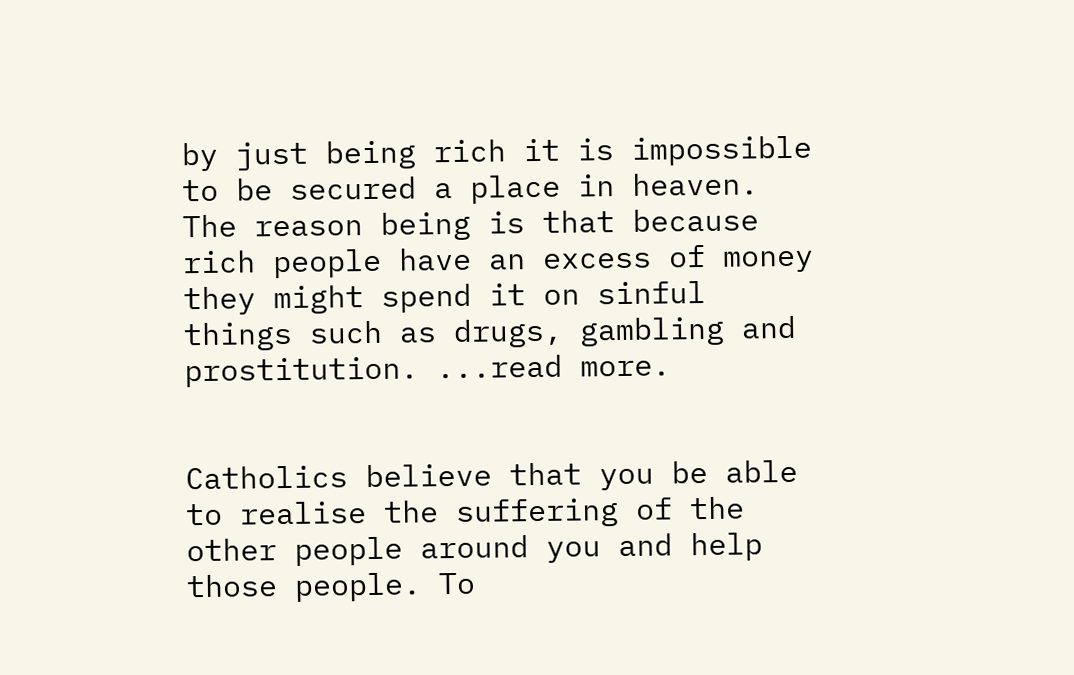by just being rich it is impossible to be secured a place in heaven. The reason being is that because rich people have an excess of money they might spend it on sinful things such as drugs, gambling and prostitution. ...read more.


Catholics believe that you be able to realise the suffering of the other people around you and help those people. To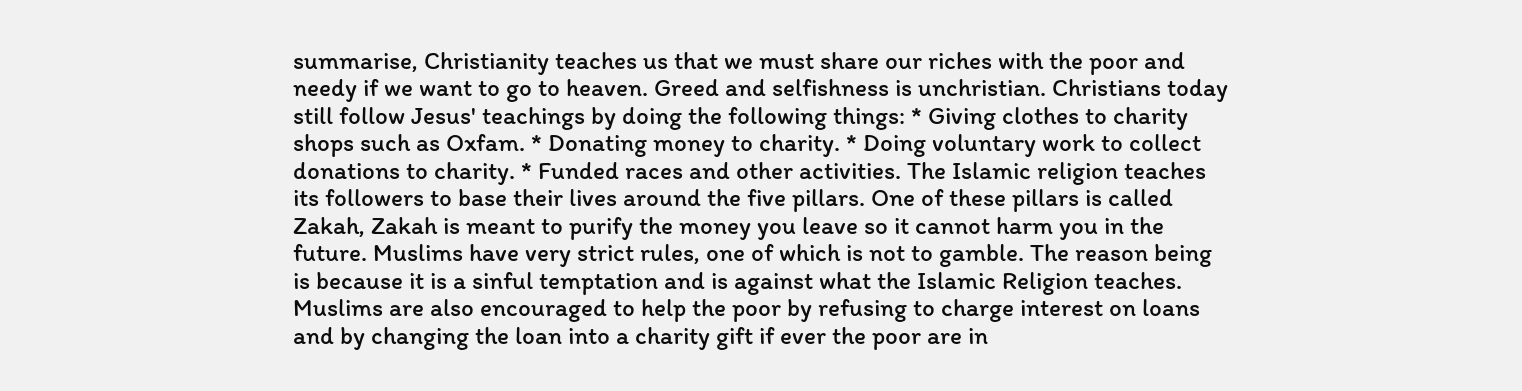summarise, Christianity teaches us that we must share our riches with the poor and needy if we want to go to heaven. Greed and selfishness is unchristian. Christians today still follow Jesus' teachings by doing the following things: * Giving clothes to charity shops such as Oxfam. * Donating money to charity. * Doing voluntary work to collect donations to charity. * Funded races and other activities. The Islamic religion teaches its followers to base their lives around the five pillars. One of these pillars is called Zakah, Zakah is meant to purify the money you leave so it cannot harm you in the future. Muslims have very strict rules, one of which is not to gamble. The reason being is because it is a sinful temptation and is against what the Islamic Religion teaches. Muslims are also encouraged to help the poor by refusing to charge interest on loans and by changing the loan into a charity gift if ever the poor are in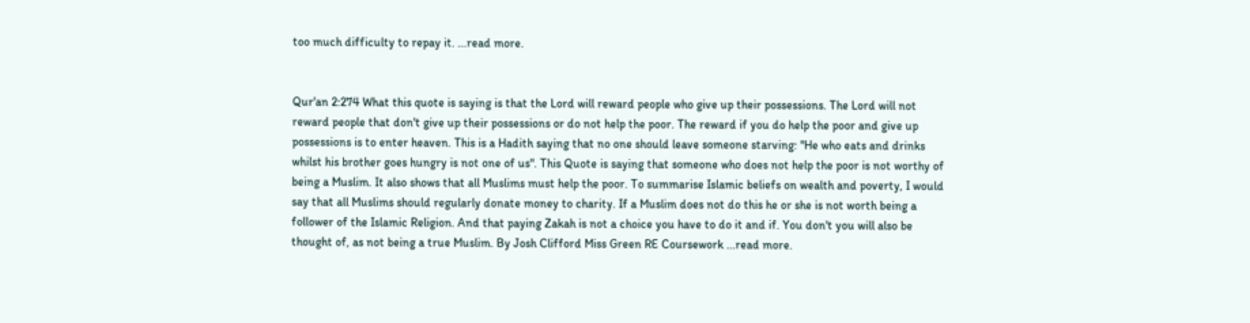too much difficulty to repay it. ...read more.


Qur'an 2:274 What this quote is saying is that the Lord will reward people who give up their possessions. The Lord will not reward people that don't give up their possessions or do not help the poor. The reward if you do help the poor and give up possessions is to enter heaven. This is a Hadith saying that no one should leave someone starving: "He who eats and drinks whilst his brother goes hungry is not one of us". This Quote is saying that someone who does not help the poor is not worthy of being a Muslim. It also shows that all Muslims must help the poor. To summarise Islamic beliefs on wealth and poverty, I would say that all Muslims should regularly donate money to charity. If a Muslim does not do this he or she is not worth being a follower of the Islamic Religion. And that paying Zakah is not a choice you have to do it and if. You don't you will also be thought of, as not being a true Muslim. By Josh Clifford Miss Green RE Coursework ...read more.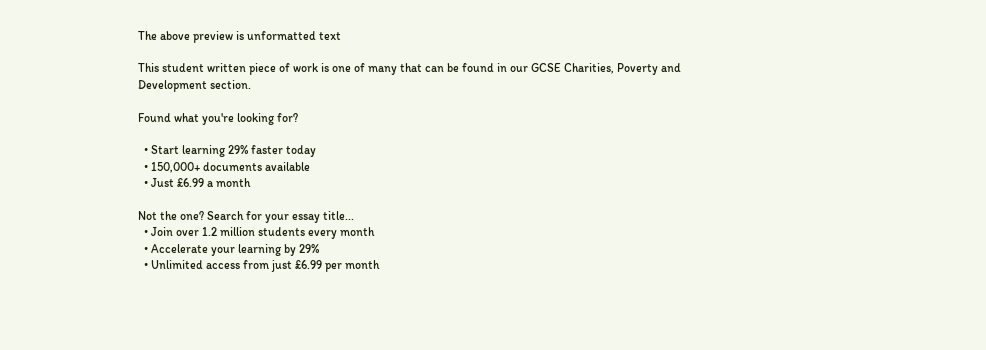The above preview is unformatted text

This student written piece of work is one of many that can be found in our GCSE Charities, Poverty and Development section.

Found what you're looking for?

  • Start learning 29% faster today
  • 150,000+ documents available
  • Just £6.99 a month

Not the one? Search for your essay title...
  • Join over 1.2 million students every month
  • Accelerate your learning by 29%
  • Unlimited access from just £6.99 per month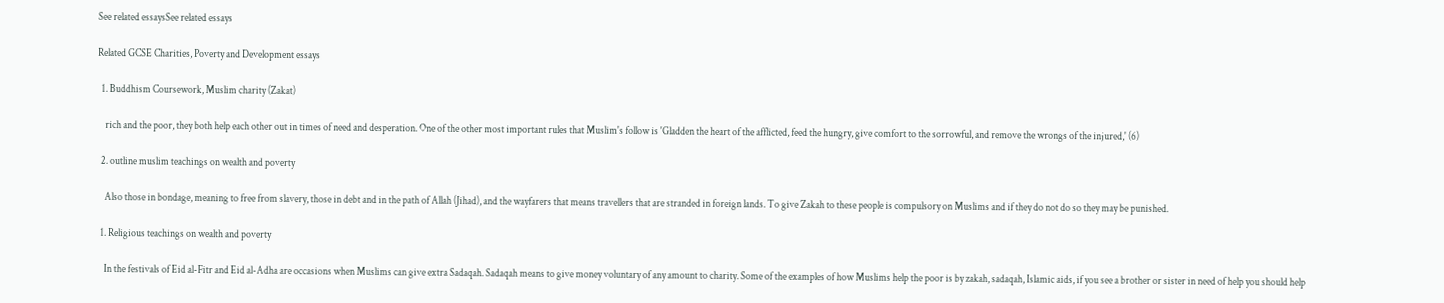See related essaysSee related essays

Related GCSE Charities, Poverty and Development essays

  1. Buddhism Coursework, Muslim charity (Zakat)

    rich and the poor, they both help each other out in times of need and desperation. One of the other most important rules that Muslim's follow is 'Gladden the heart of the afflicted, feed the hungry, give comfort to the sorrowful, and remove the wrongs of the injured,' (6)

  2. outline muslim teachings on wealth and poverty

    Also those in bondage, meaning to free from slavery, those in debt and in the path of Allah (Jihad), and the wayfarers that means travellers that are stranded in foreign lands. To give Zakah to these people is compulsory on Muslims and if they do not do so they may be punished.

  1. Religious teachings on wealth and poverty

    In the festivals of Eid al-Fitr and Eid al-Adha are occasions when Muslims can give extra Sadaqah. Sadaqah means to give money voluntary of any amount to charity. Some of the examples of how Muslims help the poor is by zakah, sadaqah, Islamic aids, if you see a brother or sister in need of help you should help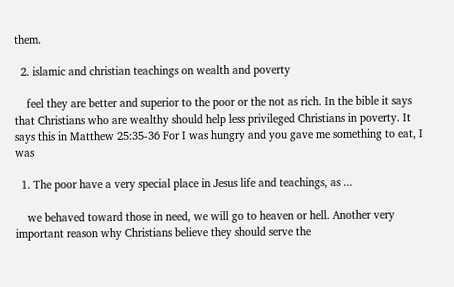them.

  2. islamic and christian teachings on wealth and poverty

    feel they are better and superior to the poor or the not as rich. In the bible it says that Christians who are wealthy should help less privileged Christians in poverty. It says this in Matthew 25:35-36 For I was hungry and you gave me something to eat, I was

  1. The poor have a very special place in Jesus life and teachings, as ...

    we behaved toward those in need, we will go to heaven or hell. Another very important reason why Christians believe they should serve the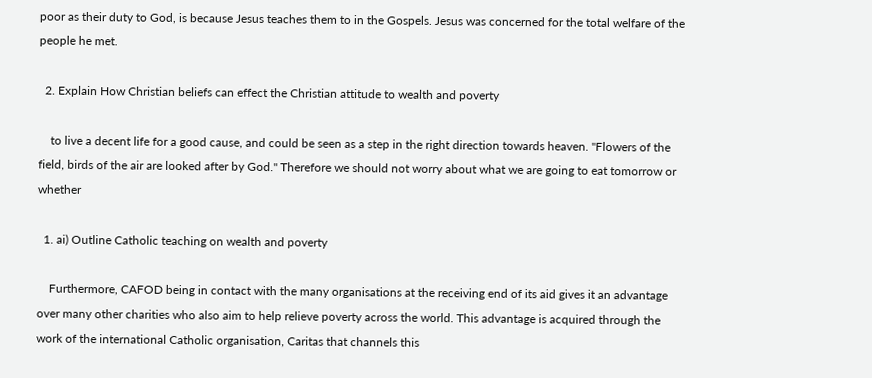poor as their duty to God, is because Jesus teaches them to in the Gospels. Jesus was concerned for the total welfare of the people he met.

  2. Explain How Christian beliefs can effect the Christian attitude to wealth and poverty

    to live a decent life for a good cause, and could be seen as a step in the right direction towards heaven. "Flowers of the field, birds of the air are looked after by God." Therefore we should not worry about what we are going to eat tomorrow or whether

  1. ai) Outline Catholic teaching on wealth and poverty

    Furthermore, CAFOD being in contact with the many organisations at the receiving end of its aid gives it an advantage over many other charities who also aim to help relieve poverty across the world. This advantage is acquired through the work of the international Catholic organisation, Caritas that channels this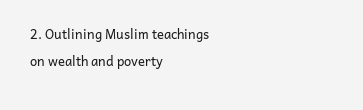2. Outlining Muslim teachings on wealth and poverty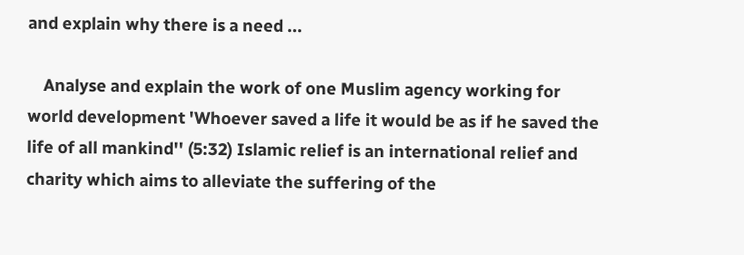and explain why there is a need ...

    Analyse and explain the work of one Muslim agency working for world development 'Whoever saved a life it would be as if he saved the life of all mankind'' (5:32) Islamic relief is an international relief and charity which aims to alleviate the suffering of the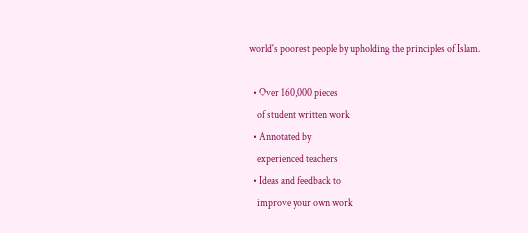world's poorest people by upholding the principles of Islam.

  • Over 160,000 pieces
    of student written work
  • Annotated by
    experienced teachers
  • Ideas and feedback to
    improve your own work